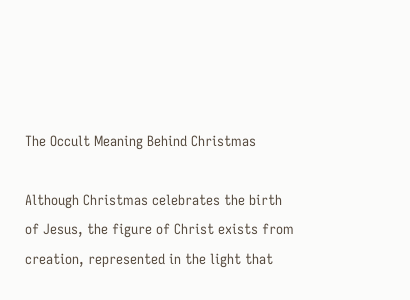The Occult Meaning Behind Christmas

Although Christmas celebrates the birth of Jesus, the figure of Christ exists from creation, represented in the light that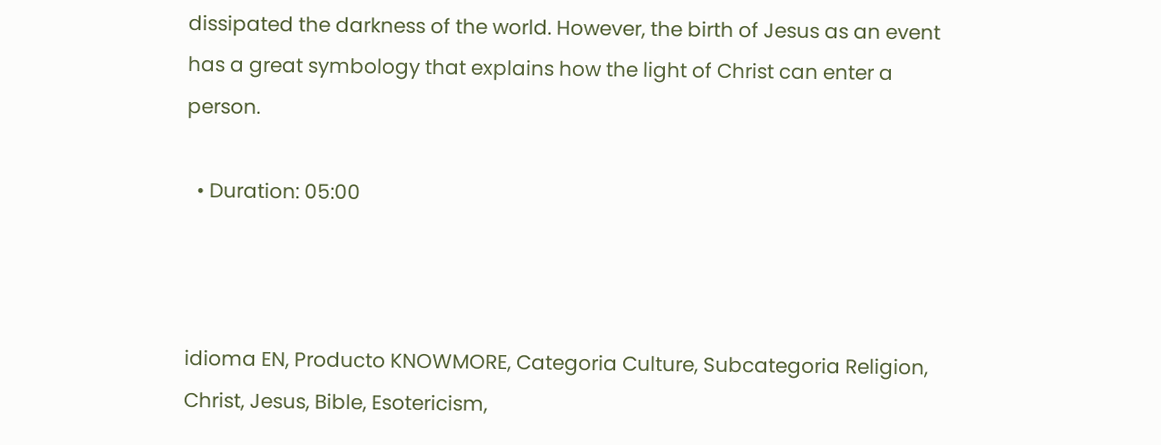dissipated the darkness of the world. However, the birth of Jesus as an event has a great symbology that explains how the light of Christ can enter a person.

  • Duration: 05:00



idioma EN, Producto KNOWMORE, Categoria Culture, Subcategoria Religion, Christ, Jesus, Bible, Esotericism,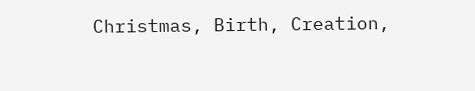Christmas, Birth, Creation,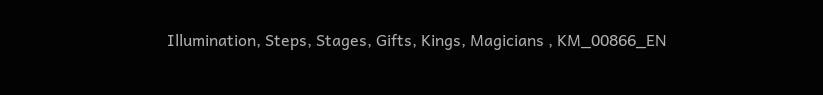Illumination, Steps, Stages, Gifts, Kings, Magicians , KM_00866_EN